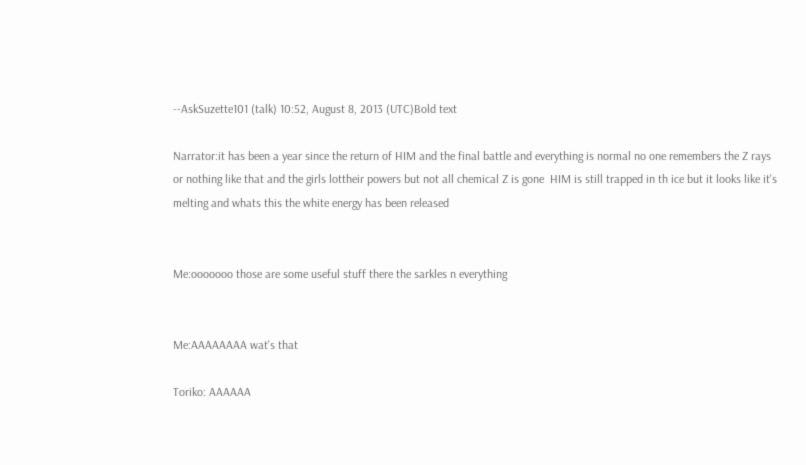--AskSuzette101 (talk) 10:52, August 8, 2013 (UTC)Bold text

Narrator:it has been a year since the return of HIM and the final battle and everything is normal no one remembers the Z rays or nothing like that and the girls lottheir powers but not all chemical Z is gone  HIM is still trapped in th ice but it looks like it's melting and whats this the white energy has been released


Me:ooooooo those are some useful stuff there the sarkles n everything


Me:AAAAAAAA wat's that

Toriko: AAAAAA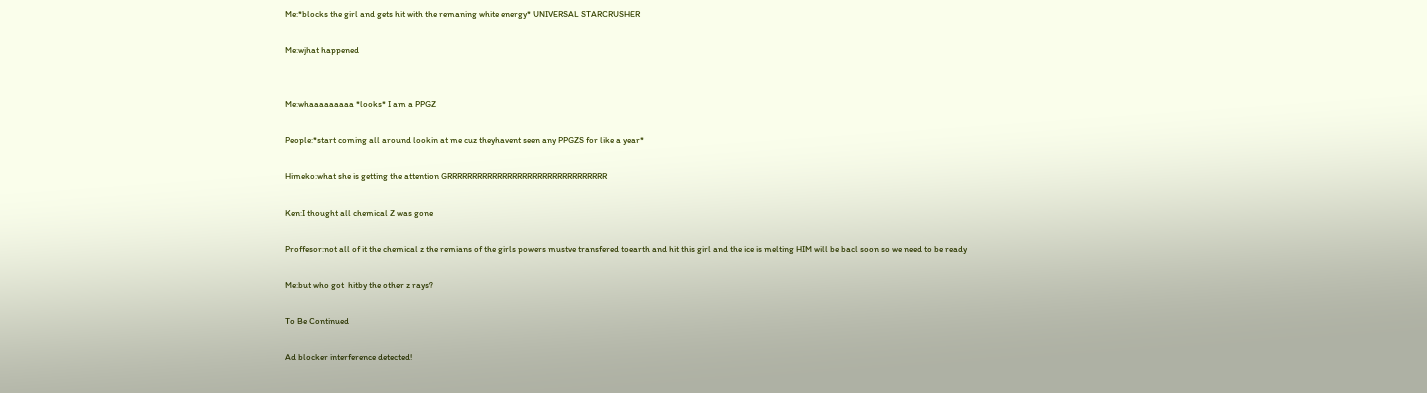Me:*blocks the girl and gets hit with the remaning white energy* UNIVERSAL STARCRUSHER

Me:wjhat happened


Me:whaaaaaaaaa *looks* I am a PPGZ

People:*start coming all around lookin at me cuz theyhavent seen any PPGZS for like a year*

Himeko:what she is getting the attention GRRRRRRRRRRRRRRRRRRRRRRRRRRRRRRRR

Ken:I thought all chemical Z was gone

Proffesor:not all of it the chemical z the remians of the girls powers mustve transfered toearth and hit this girl and the ice is melting HIM will be bacl soon so we need to be ready

Me:but who got  hitby the other z rays?

To Be Continued

Ad blocker interference detected!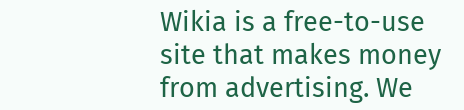Wikia is a free-to-use site that makes money from advertising. We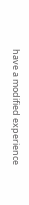have a modified experience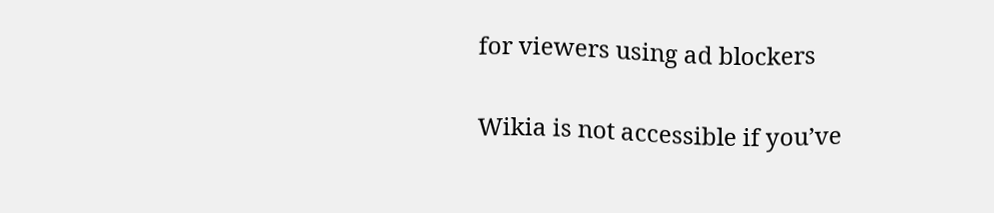for viewers using ad blockers

Wikia is not accessible if you’ve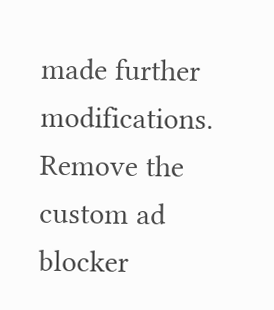made further modifications. Remove the custom ad blocker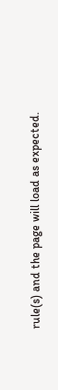rule(s) and the page will load as expected.